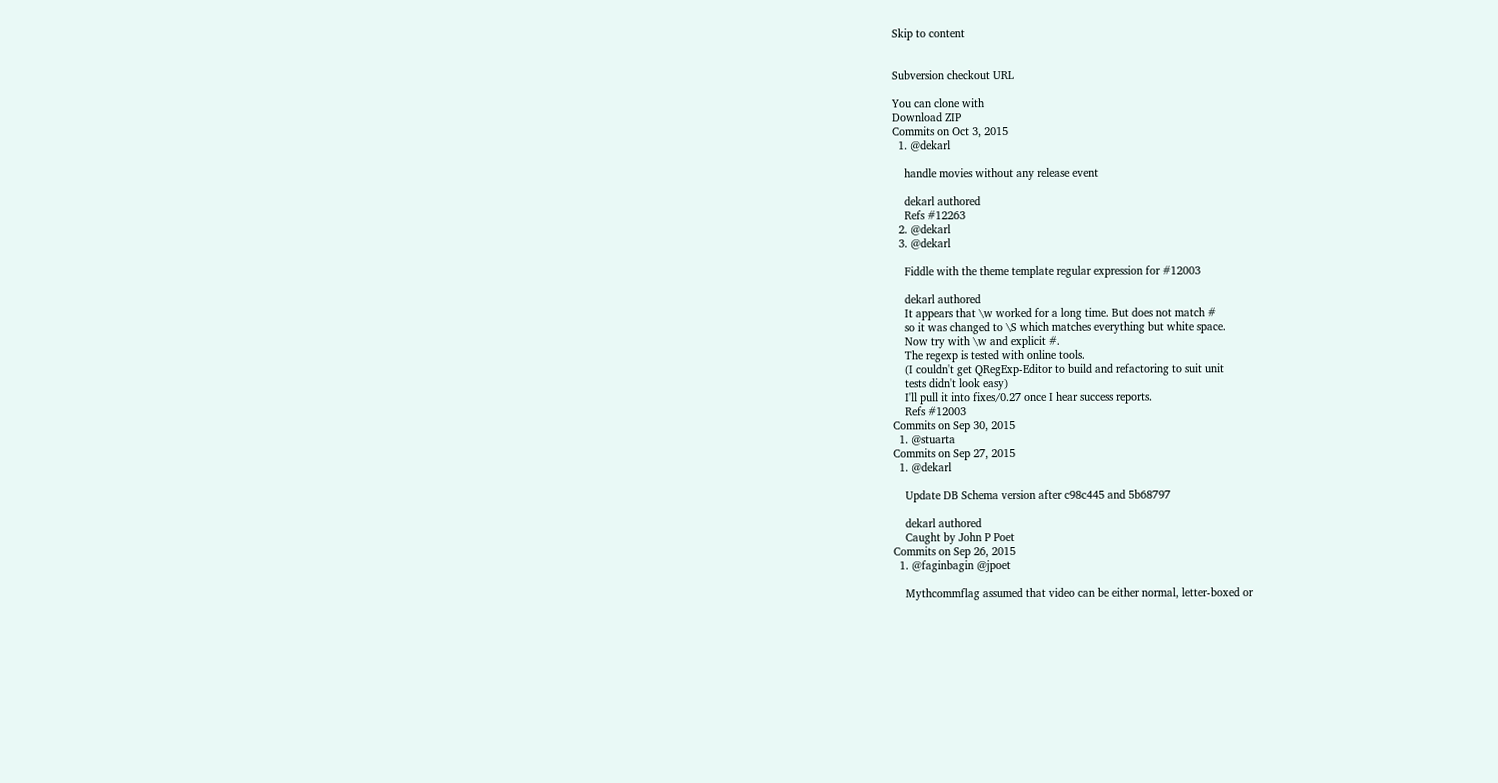Skip to content


Subversion checkout URL

You can clone with
Download ZIP
Commits on Oct 3, 2015
  1. @dekarl

    handle movies without any release event

    dekarl authored
    Refs #12263
  2. @dekarl
  3. @dekarl

    Fiddle with the theme template regular expression for #12003

    dekarl authored
    It appears that \w worked for a long time. But does not match #
    so it was changed to \S which matches everything but white space.
    Now try with \w and explicit #.
    The regexp is tested with online tools.
    (I couldn't get QRegExp-Editor to build and refactoring to suit unit
    tests didn't look easy)
    I'll pull it into fixes/0.27 once I hear success reports.
    Refs #12003
Commits on Sep 30, 2015
  1. @stuarta
Commits on Sep 27, 2015
  1. @dekarl

    Update DB Schema version after c98c445 and 5b68797

    dekarl authored
    Caught by John P Poet
Commits on Sep 26, 2015
  1. @faginbagin @jpoet

    Mythcommflag assumed that video can be either normal, letter-boxed or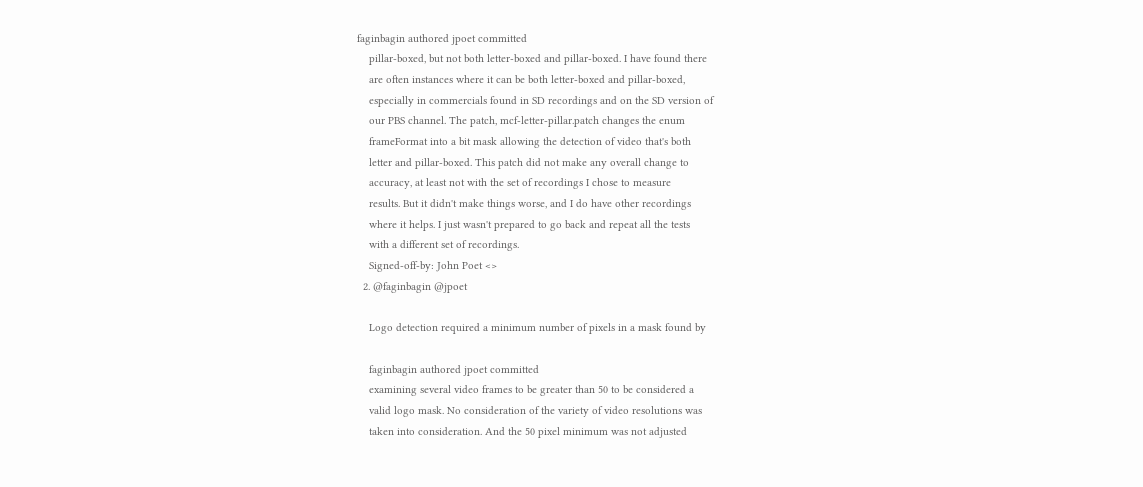faginbagin authored jpoet committed
    pillar-boxed, but not both letter-boxed and pillar-boxed. I have found there
    are often instances where it can be both letter-boxed and pillar-boxed,
    especially in commercials found in SD recordings and on the SD version of
    our PBS channel. The patch, mcf-letter-pillar.patch changes the enum
    frameFormat into a bit mask allowing the detection of video that's both
    letter and pillar-boxed. This patch did not make any overall change to
    accuracy, at least not with the set of recordings I chose to measure
    results. But it didn't make things worse, and I do have other recordings
    where it helps. I just wasn't prepared to go back and repeat all the tests
    with a different set of recordings.
    Signed-off-by: John Poet <>
  2. @faginbagin @jpoet

    Logo detection required a minimum number of pixels in a mask found by

    faginbagin authored jpoet committed
    examining several video frames to be greater than 50 to be considered a
    valid logo mask. No consideration of the variety of video resolutions was
    taken into consideration. And the 50 pixel minimum was not adjusted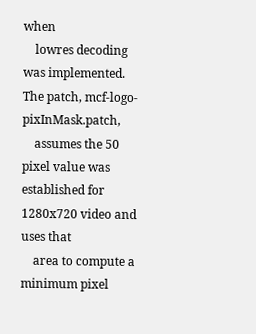when
    lowres decoding was implemented. The patch, mcf-logo-pixInMask.patch,
    assumes the 50 pixel value was established for 1280x720 video and uses that
    area to compute a minimum pixel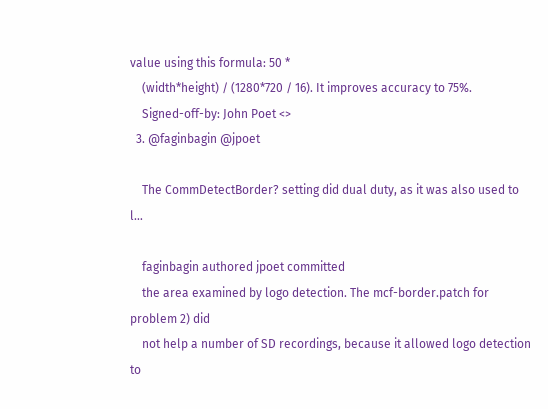value using this formula: 50 *
    (width*height) / (1280*720 / 16). It improves accuracy to 75%.
    Signed-off-by: John Poet <>
  3. @faginbagin @jpoet

    The CommDetectBorder? setting did dual duty, as it was also used to l…

    faginbagin authored jpoet committed
    the area examined by logo detection. The mcf-border.patch for problem 2) did
    not help a number of SD recordings, because it allowed logo detection to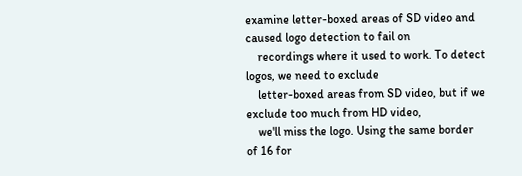examine letter-boxed areas of SD video and caused logo detection to fail on
    recordings where it used to work. To detect logos, we need to exclude
    letter-boxed areas from SD video, but if we exclude too much from HD video,
    we'll miss the logo. Using the same border of 16 for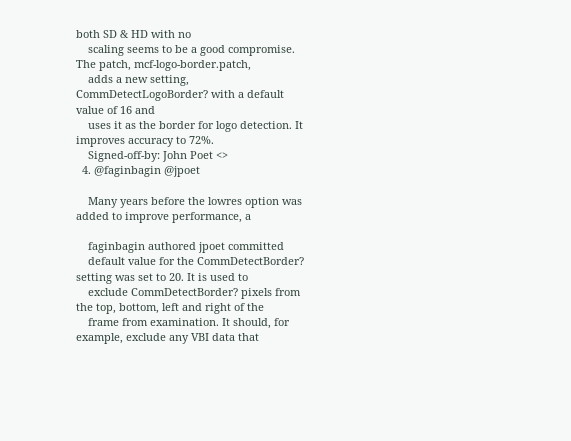both SD & HD with no
    scaling seems to be a good compromise. The patch, mcf-logo-border.patch,
    adds a new setting, CommDetectLogoBorder? with a default value of 16 and
    uses it as the border for logo detection. It improves accuracy to 72%.
    Signed-off-by: John Poet <>
  4. @faginbagin @jpoet

    Many years before the lowres option was added to improve performance, a

    faginbagin authored jpoet committed
    default value for the CommDetectBorder? setting was set to 20. It is used to
    exclude CommDetectBorder? pixels from the top, bottom, left and right of the
    frame from examination. It should, for example, exclude any VBI data that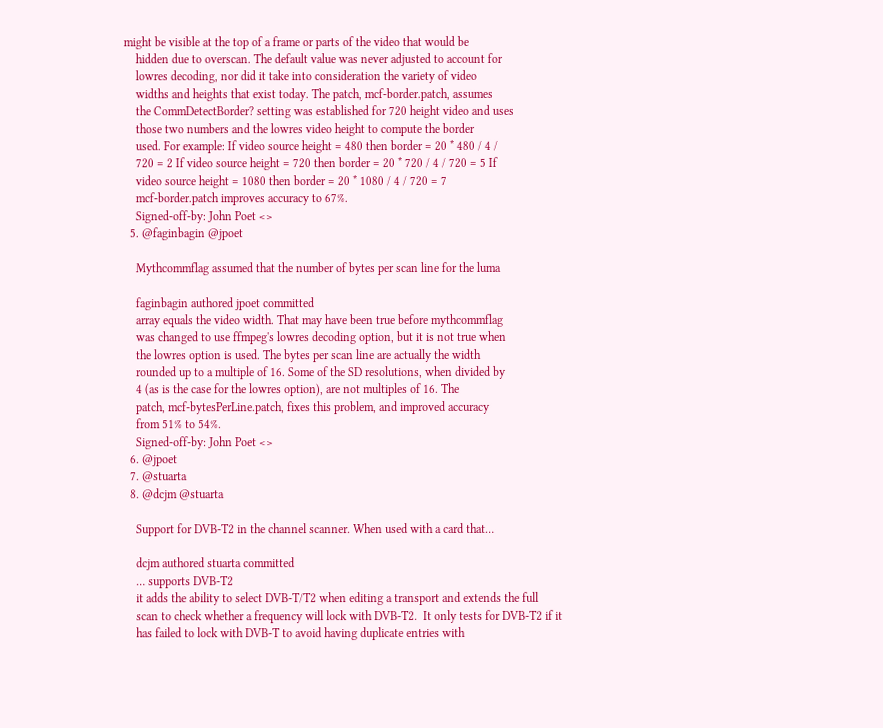might be visible at the top of a frame or parts of the video that would be
    hidden due to overscan. The default value was never adjusted to account for
    lowres decoding, nor did it take into consideration the variety of video
    widths and heights that exist today. The patch, mcf-border.patch, assumes
    the CommDetectBorder? setting was established for 720 height video and uses
    those two numbers and the lowres video height to compute the border
    used. For example: If video source height = 480 then border = 20 * 480 / 4 /
    720 = 2 If video source height = 720 then border = 20 * 720 / 4 / 720 = 5 If
    video source height = 1080 then border = 20 * 1080 / 4 / 720 = 7
    mcf-border.patch improves accuracy to 67%.
    Signed-off-by: John Poet <>
  5. @faginbagin @jpoet

    Mythcommflag assumed that the number of bytes per scan line for the luma

    faginbagin authored jpoet committed
    array equals the video width. That may have been true before mythcommflag
    was changed to use ffmpeg's lowres decoding option, but it is not true when
    the lowres option is used. The bytes per scan line are actually the width
    rounded up to a multiple of 16. Some of the SD resolutions, when divided by
    4 (as is the case for the lowres option), are not multiples of 16. The
    patch, mcf-bytesPerLine.patch, fixes this problem, and improved accuracy
    from 51% to 54%.
    Signed-off-by: John Poet <>
  6. @jpoet
  7. @stuarta
  8. @dcjm @stuarta

    Support for DVB-T2 in the channel scanner. When used with a card that…

    dcjm authored stuarta committed
    … supports DVB-T2
    it adds the ability to select DVB-T/T2 when editing a transport and extends the full
    scan to check whether a frequency will lock with DVB-T2.  It only tests for DVB-T2 if it
    has failed to lock with DVB-T to avoid having duplicate entries with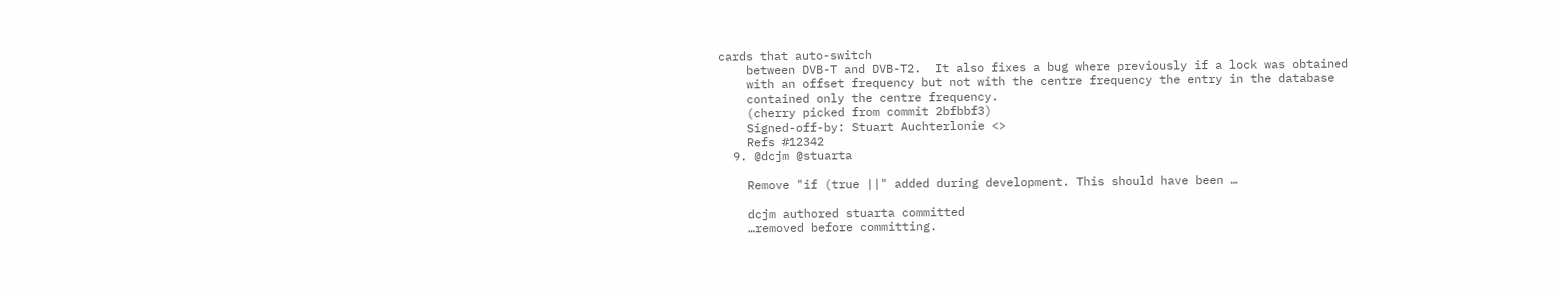cards that auto-switch
    between DVB-T and DVB-T2.  It also fixes a bug where previously if a lock was obtained
    with an offset frequency but not with the centre frequency the entry in the database
    contained only the centre frequency.
    (cherry picked from commit 2bfbbf3)
    Signed-off-by: Stuart Auchterlonie <>
    Refs #12342
  9. @dcjm @stuarta

    Remove "if (true ||" added during development. This should have been …

    dcjm authored stuarta committed
    …removed before committing.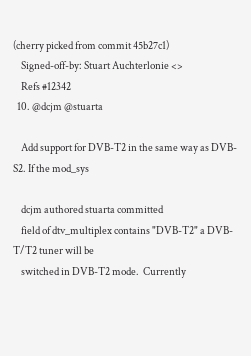(cherry picked from commit 45b27c1)
    Signed-off-by: Stuart Auchterlonie <>
    Refs #12342
  10. @dcjm @stuarta

    Add support for DVB-T2 in the same way as DVB-S2. If the mod_sys

    dcjm authored stuarta committed
    field of dtv_multiplex contains "DVB-T2" a DVB-T/T2 tuner will be
    switched in DVB-T2 mode.  Currently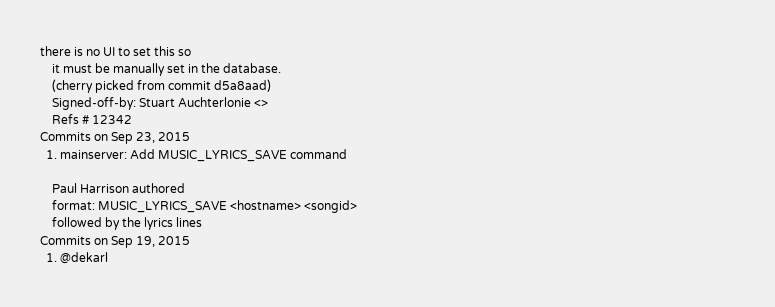there is no UI to set this so
    it must be manually set in the database.
    (cherry picked from commit d5a8aad)
    Signed-off-by: Stuart Auchterlonie <>
    Refs # 12342
Commits on Sep 23, 2015
  1. mainserver: Add MUSIC_LYRICS_SAVE command

    Paul Harrison authored
    format: MUSIC_LYRICS_SAVE <hostname> <songid>
    followed by the lyrics lines
Commits on Sep 19, 2015
  1. @dekarl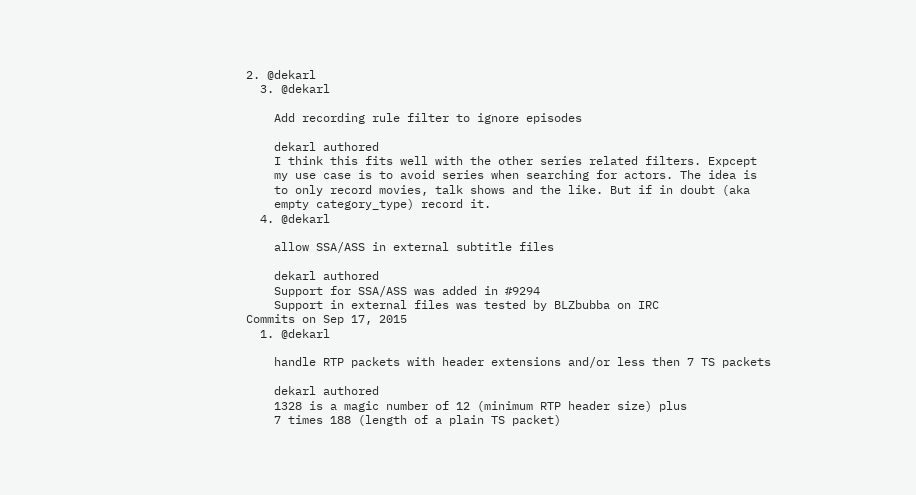2. @dekarl
  3. @dekarl

    Add recording rule filter to ignore episodes

    dekarl authored
    I think this fits well with the other series related filters. Expcept
    my use case is to avoid series when searching for actors. The idea is
    to only record movies, talk shows and the like. But if in doubt (aka
    empty category_type) record it.
  4. @dekarl

    allow SSA/ASS in external subtitle files

    dekarl authored
    Support for SSA/ASS was added in #9294
    Support in external files was tested by BLZbubba on IRC
Commits on Sep 17, 2015
  1. @dekarl

    handle RTP packets with header extensions and/or less then 7 TS packets

    dekarl authored
    1328 is a magic number of 12 (minimum RTP header size) plus
    7 times 188 (length of a plain TS packet)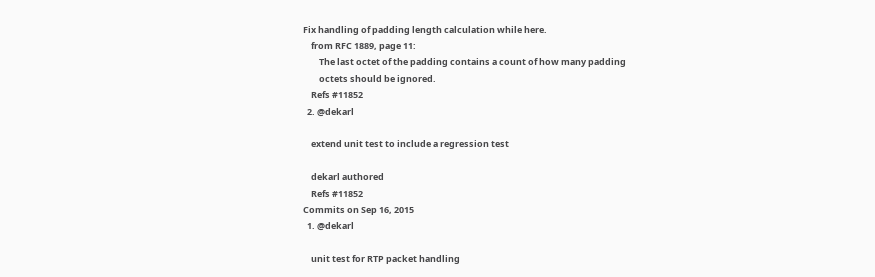Fix handling of padding length calculation while here.
    from RFC 1889, page 11:
        The last octet of the padding contains a count of how many padding
        octets should be ignored.
    Refs #11852
  2. @dekarl

    extend unit test to include a regression test

    dekarl authored
    Refs #11852
Commits on Sep 16, 2015
  1. @dekarl

    unit test for RTP packet handling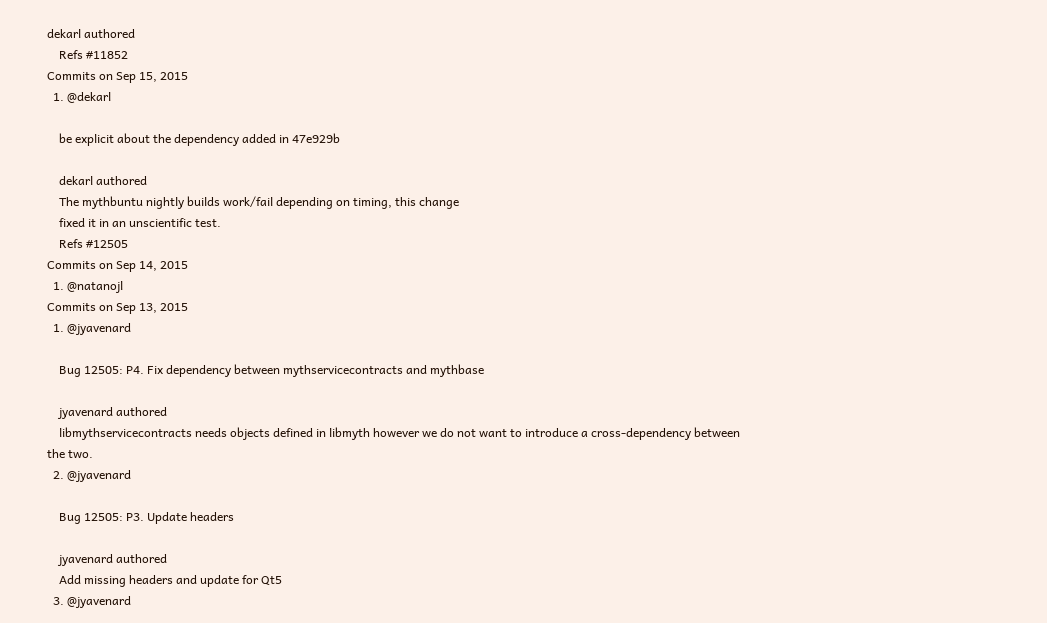dekarl authored
    Refs #11852
Commits on Sep 15, 2015
  1. @dekarl

    be explicit about the dependency added in 47e929b

    dekarl authored
    The mythbuntu nightly builds work/fail depending on timing, this change
    fixed it in an unscientific test.
    Refs #12505
Commits on Sep 14, 2015
  1. @natanojl
Commits on Sep 13, 2015
  1. @jyavenard

    Bug 12505: P4. Fix dependency between mythservicecontracts and mythbase

    jyavenard authored
    libmythservicecontracts needs objects defined in libmyth however we do not want to introduce a cross-dependency between the two.
  2. @jyavenard

    Bug 12505: P3. Update headers

    jyavenard authored
    Add missing headers and update for Qt5
  3. @jyavenard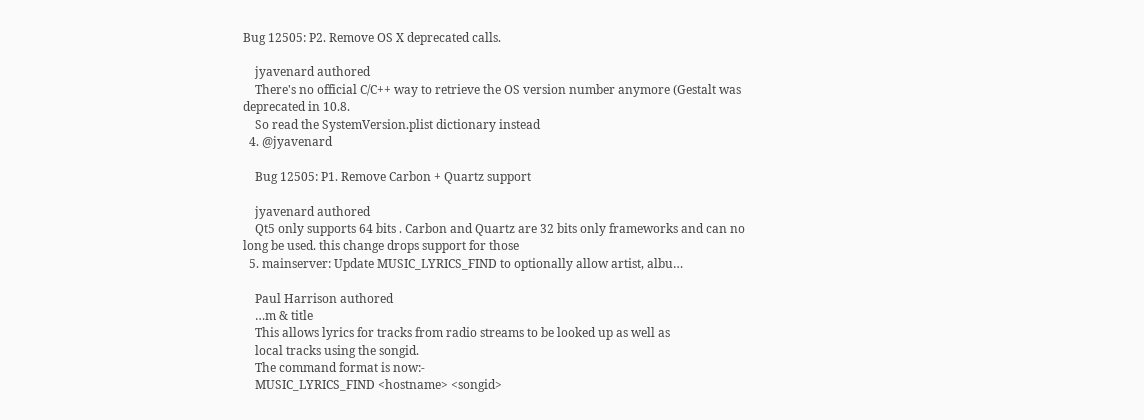Bug 12505: P2. Remove OS X deprecated calls.

    jyavenard authored
    There's no official C/C++ way to retrieve the OS version number anymore (Gestalt was deprecated in 10.8.
    So read the SystemVersion.plist dictionary instead
  4. @jyavenard

    Bug 12505: P1. Remove Carbon + Quartz support

    jyavenard authored
    Qt5 only supports 64 bits . Carbon and Quartz are 32 bits only frameworks and can no long be used. this change drops support for those
  5. mainserver: Update MUSIC_LYRICS_FIND to optionally allow artist, albu…

    Paul Harrison authored
    …m & title
    This allows lyrics for tracks from radio streams to be looked up as well as
    local tracks using the songid.
    The command format is now:-
    MUSIC_LYRICS_FIND <hostname> <songid>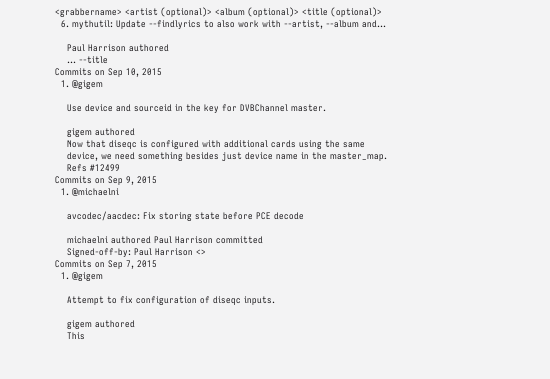<grabbername> <artist (optional)> <album (optional)> <title (optional)>
  6. mythutil: Update --findlyrics to also work with --artist, --album and…

    Paul Harrison authored
    … --title
Commits on Sep 10, 2015
  1. @gigem

    Use device and sourceid in the key for DVBChannel master.

    gigem authored
    Now that diseqc is configured with additional cards using the same
    device, we need something besides just device name in the master_map.
    Refs #12499
Commits on Sep 9, 2015
  1. @michaelni

    avcodec/aacdec: Fix storing state before PCE decode

    michaelni authored Paul Harrison committed
    Signed-off-by: Paul Harrison <>
Commits on Sep 7, 2015
  1. @gigem

    Attempt to fix configuration of diseqc inputs.

    gigem authored
    This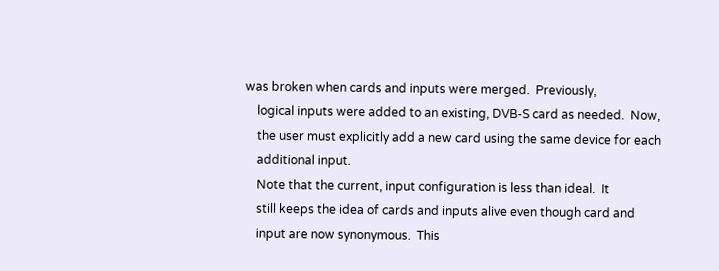was broken when cards and inputs were merged.  Previously,
    logical inputs were added to an existing, DVB-S card as needed.  Now,
    the user must explicitly add a new card using the same device for each
    additional input.
    Note that the current, input configuration is less than ideal.  It
    still keeps the idea of cards and inputs alive even though card and
    input are now synonymous.  This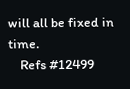will all be fixed in time.
    Refs #12499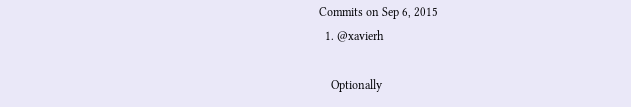Commits on Sep 6, 2015
  1. @xavierh

    Optionally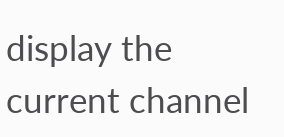display the current channel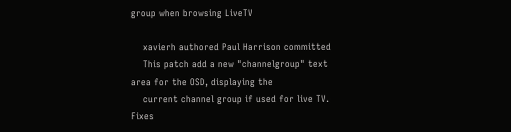group when browsing LiveTV

    xavierh authored Paul Harrison committed
    This patch add a new "channelgroup" text area for the OSD, displaying the
    current channel group if used for live TV. Fixes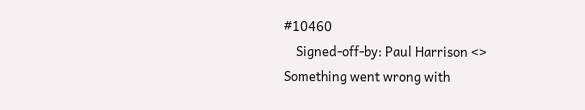#10460
    Signed-off-by: Paul Harrison <>
Something went wrong with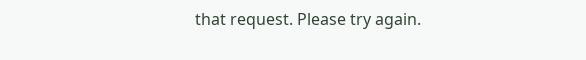that request. Please try again.